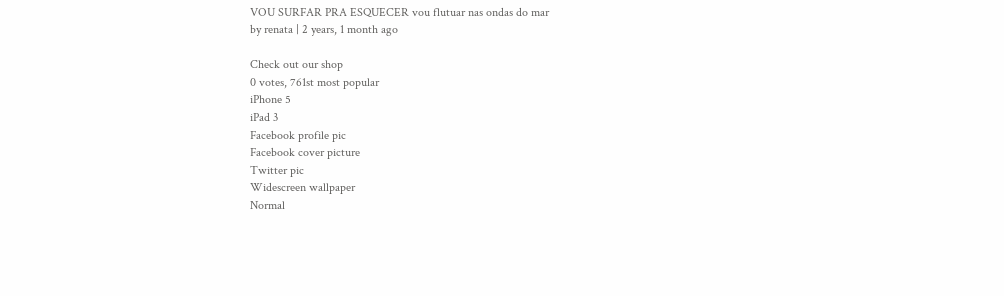VOU SURFAR PRA ESQUECER vou flutuar nas ondas do mar
by renata | 2 years, 1 month ago

Check out our shop
0 votes, 761st most popular
iPhone 5
iPad 3
Facebook profile pic
Facebook cover picture
Twitter pic
Widescreen wallpaper
Normal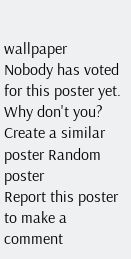wallpaper
Nobody has voted for this poster yet. Why don't you?
Create a similar poster Random poster
Report this poster
to make a comment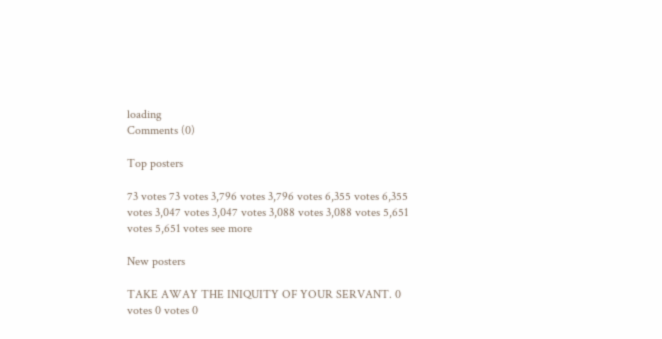loading
Comments (0)

Top posters

73 votes 73 votes 3,796 votes 3,796 votes 6,355 votes 6,355 votes 3,047 votes 3,047 votes 3,088 votes 3,088 votes 5,651 votes 5,651 votes see more

New posters

TAKE AWAY THE INIQUITY OF YOUR SERVANT. 0 votes 0 votes 0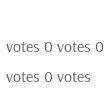votes 0 votes 0 votes 0 votes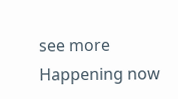see more
Happening now